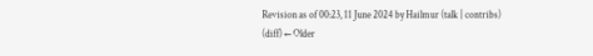Revision as of 00:23, 11 June 2024 by Hailmur (talk | contribs)
(diff) ← Older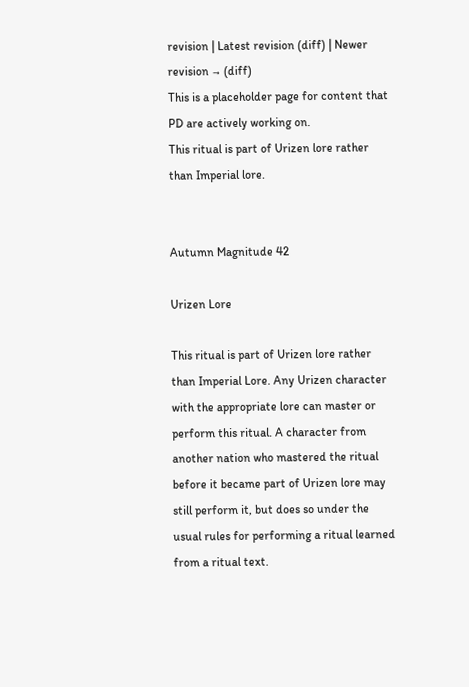revision | Latest revision (diff) | Newer revision → (diff)
This is a placeholder page for content that PD are actively working on.
This ritual is part of Urizen lore rather than Imperial lore.


Autumn Magnitude 42

Urizen Lore

This ritual is part of Urizen lore rather than Imperial Lore. Any Urizen character with the appropriate lore can master or perform this ritual. A character from another nation who mastered the ritual before it became part of Urizen lore may still perform it, but does so under the usual rules for performing a ritual learned from a ritual text.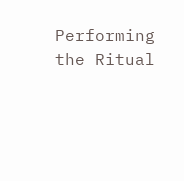Performing the Ritual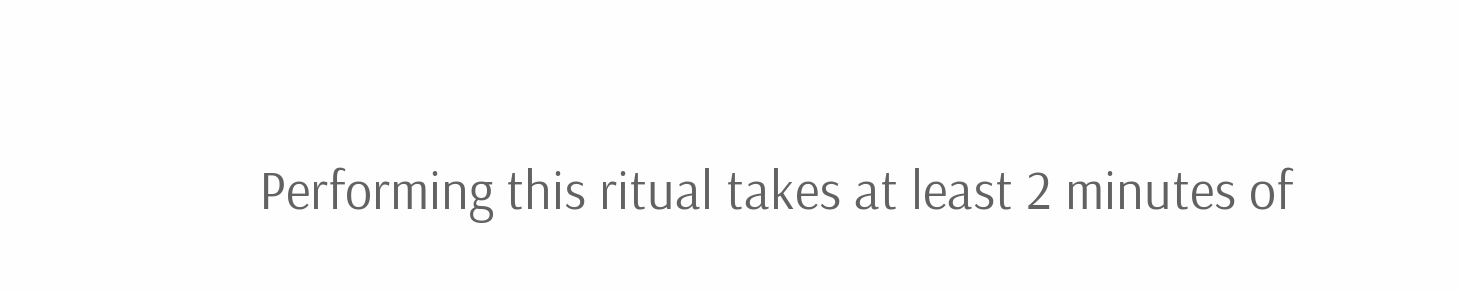Performing this ritual takes at least 2 minutes of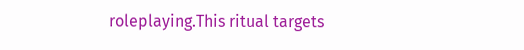roleplaying.This ritual targets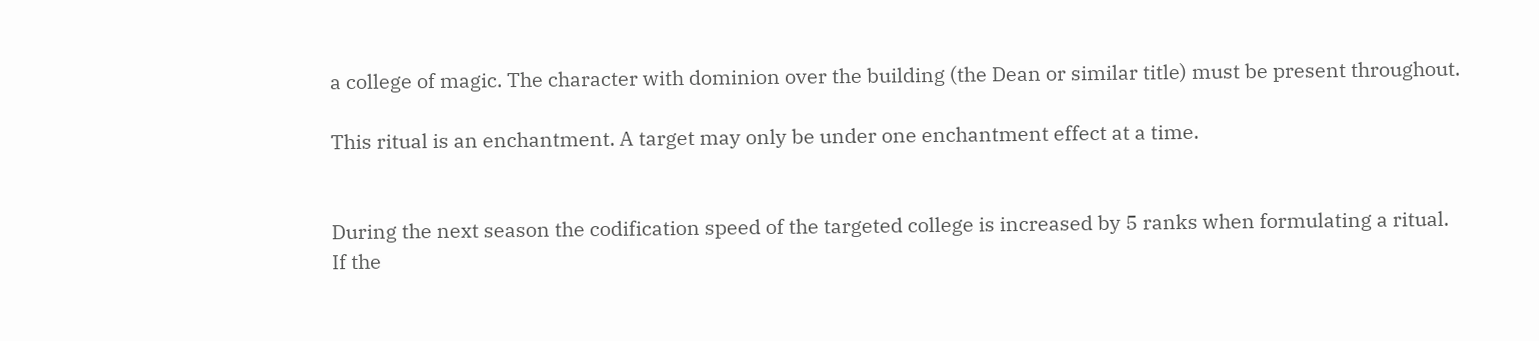a college of magic. The character with dominion over the building (the Dean or similar title) must be present throughout.

This ritual is an enchantment. A target may only be under one enchantment effect at a time.


During the next season the codification speed of the targeted college is increased by 5 ranks when formulating a ritual. If the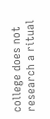college does not research a ritual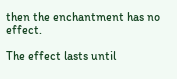then the enchantment has no effect.

The effect lasts until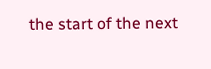the start of the next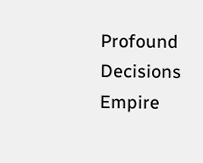Profound Decisions Empire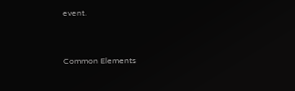event.



Common Elements